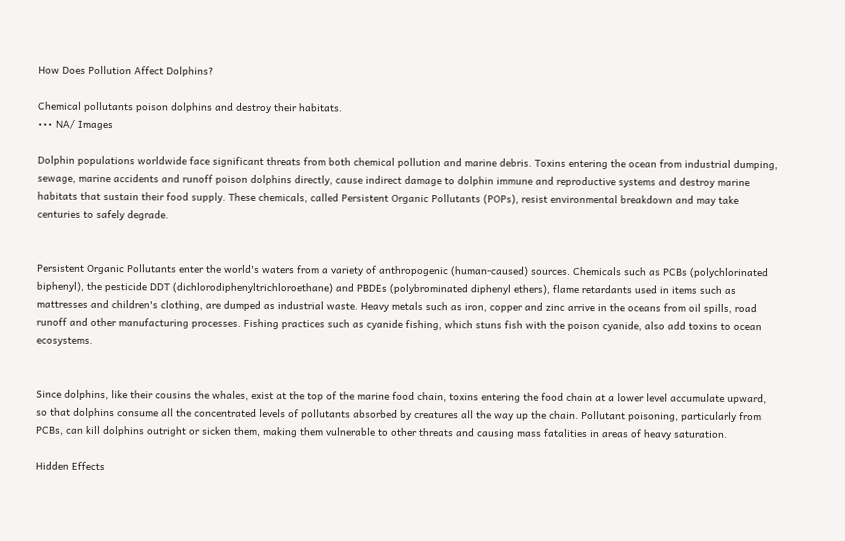How Does Pollution Affect Dolphins?

Chemical pollutants poison dolphins and destroy their habitats.
••• NA/ Images

Dolphin populations worldwide face significant threats from both chemical pollution and marine debris. Toxins entering the ocean from industrial dumping, sewage, marine accidents and runoff poison dolphins directly, cause indirect damage to dolphin immune and reproductive systems and destroy marine habitats that sustain their food supply. These chemicals, called Persistent Organic Pollutants (POPs), resist environmental breakdown and may take centuries to safely degrade.


Persistent Organic Pollutants enter the world's waters from a variety of anthropogenic (human-caused) sources. Chemicals such as PCBs (polychlorinated biphenyl), the pesticide DDT (dichlorodiphenyltrichloroethane) and PBDEs (polybrominated diphenyl ethers), flame retardants used in items such as mattresses and children's clothing, are dumped as industrial waste. Heavy metals such as iron, copper and zinc arrive in the oceans from oil spills, road runoff and other manufacturing processes. Fishing practices such as cyanide fishing, which stuns fish with the poison cyanide, also add toxins to ocean ecosystems.


Since dolphins, like their cousins the whales, exist at the top of the marine food chain, toxins entering the food chain at a lower level accumulate upward, so that dolphins consume all the concentrated levels of pollutants absorbed by creatures all the way up the chain. Pollutant poisoning, particularly from PCBs, can kill dolphins outright or sicken them, making them vulnerable to other threats and causing mass fatalities in areas of heavy saturation.

Hidden Effects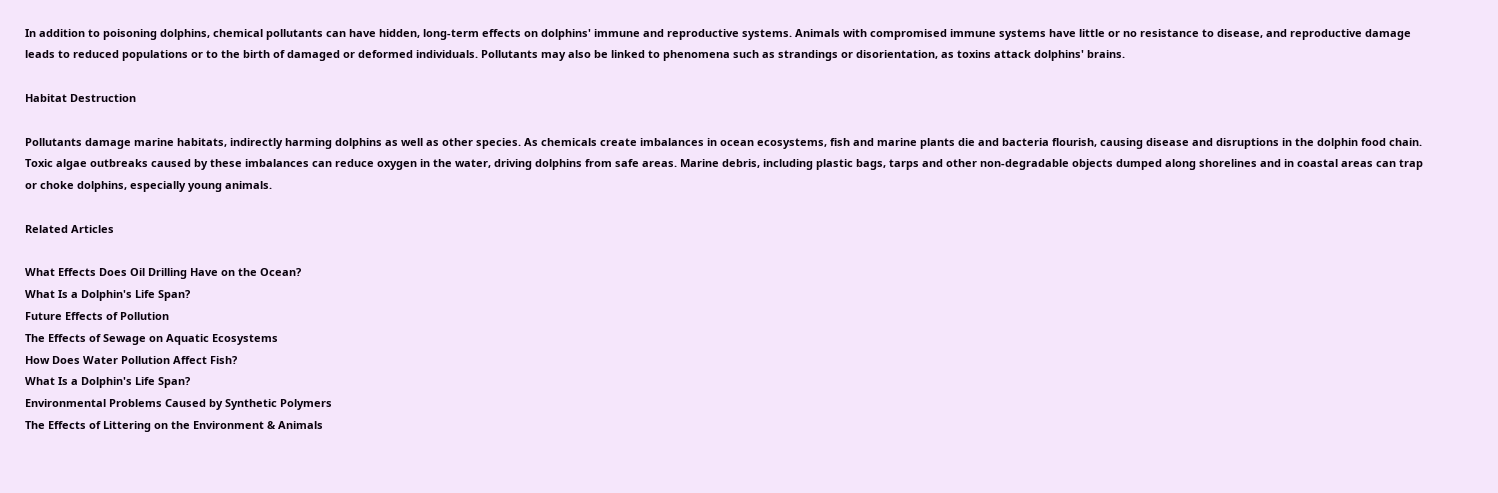In addition to poisoning dolphins, chemical pollutants can have hidden, long-term effects on dolphins' immune and reproductive systems. Animals with compromised immune systems have little or no resistance to disease, and reproductive damage leads to reduced populations or to the birth of damaged or deformed individuals. Pollutants may also be linked to phenomena such as strandings or disorientation, as toxins attack dolphins' brains.

Habitat Destruction

Pollutants damage marine habitats, indirectly harming dolphins as well as other species. As chemicals create imbalances in ocean ecosystems, fish and marine plants die and bacteria flourish, causing disease and disruptions in the dolphin food chain. Toxic algae outbreaks caused by these imbalances can reduce oxygen in the water, driving dolphins from safe areas. Marine debris, including plastic bags, tarps and other non-degradable objects dumped along shorelines and in coastal areas can trap or choke dolphins, especially young animals.

Related Articles

What Effects Does Oil Drilling Have on the Ocean?
What Is a Dolphin's Life Span?
Future Effects of Pollution
The Effects of Sewage on Aquatic Ecosystems
How Does Water Pollution Affect Fish?
What Is a Dolphin's Life Span?
Environmental Problems Caused by Synthetic Polymers
The Effects of Littering on the Environment & Animals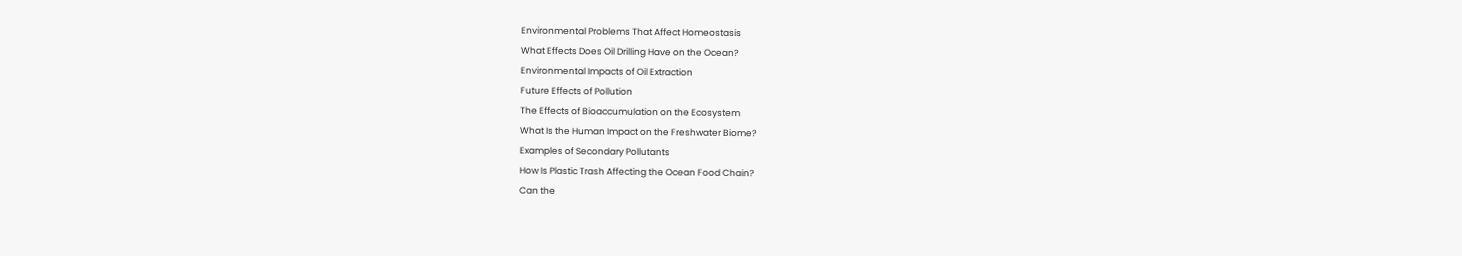Environmental Problems That Affect Homeostasis
What Effects Does Oil Drilling Have on the Ocean?
Environmental Impacts of Oil Extraction
Future Effects of Pollution
The Effects of Bioaccumulation on the Ecosystem
What Is the Human Impact on the Freshwater Biome?
Examples of Secondary Pollutants
How Is Plastic Trash Affecting the Ocean Food Chain?
Can the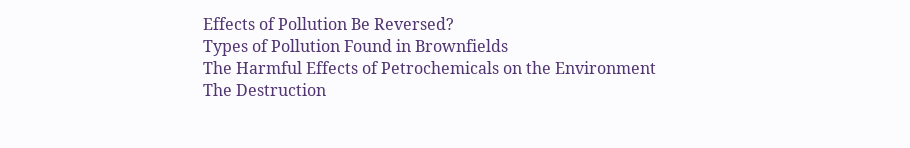Effects of Pollution Be Reversed?
Types of Pollution Found in Brownfields
The Harmful Effects of Petrochemicals on the Environment
The Destruction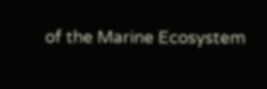of the Marine Ecosystem